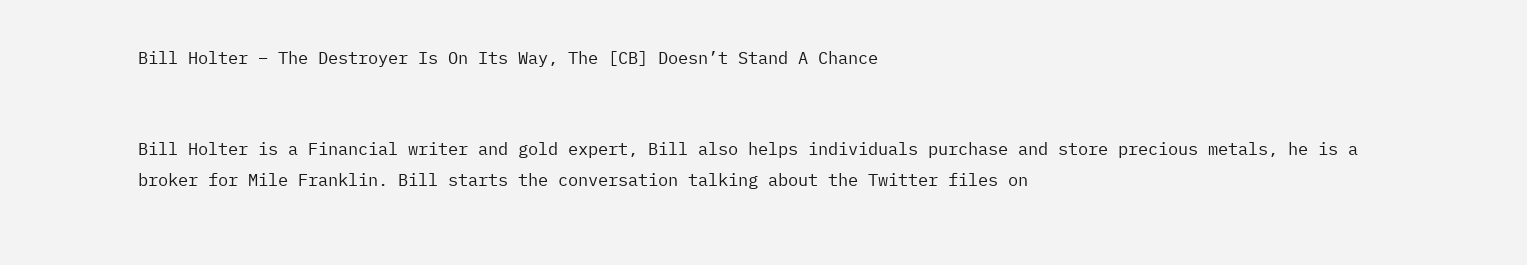Bill Holter – The Destroyer Is On Its Way, The [CB] Doesn’t Stand A Chance


Bill Holter is a Financial writer and gold expert, Bill also helps individuals purchase and store precious metals, he is a broker for Mile Franklin. Bill starts the conversation talking about the Twitter files on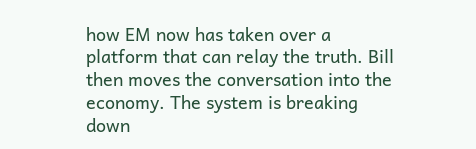how EM now has taken over a platform that can relay the truth. Bill then moves the conversation into the economy. The system is breaking down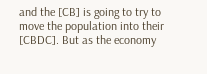and the [CB] is going to try to move the population into their [CBDC]. But as the economy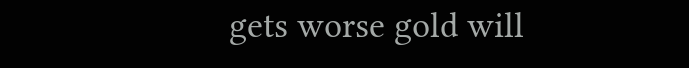gets worse gold will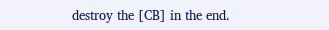destroy the [CB] in the end.